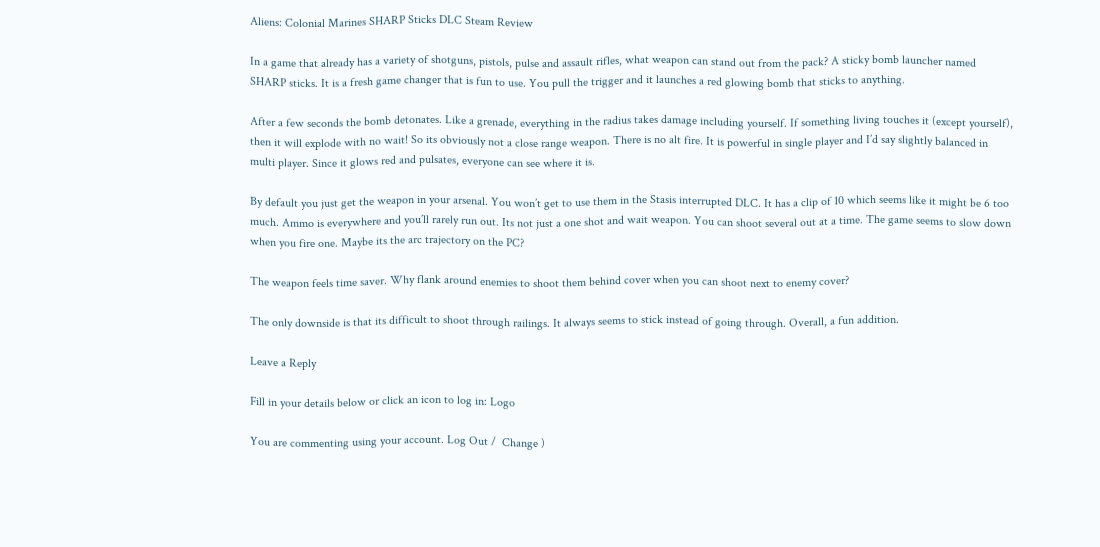Aliens: Colonial Marines SHARP Sticks DLC Steam Review

In a game that already has a variety of shotguns, pistols, pulse and assault rifles, what weapon can stand out from the pack? A sticky bomb launcher named SHARP sticks. It is a fresh game changer that is fun to use. You pull the trigger and it launches a red glowing bomb that sticks to anything.

After a few seconds the bomb detonates. Like a grenade, everything in the radius takes damage including yourself. If something living touches it (except yourself), then it will explode with no wait! So its obviously not a close range weapon. There is no alt fire. It is powerful in single player and I’d say slightly balanced in multi player. Since it glows red and pulsates, everyone can see where it is.

By default you just get the weapon in your arsenal. You won’t get to use them in the Stasis interrupted DLC. It has a clip of 10 which seems like it might be 6 too much. Ammo is everywhere and you’ll rarely run out. Its not just a one shot and wait weapon. You can shoot several out at a time. The game seems to slow down when you fire one. Maybe its the arc trajectory on the PC?

The weapon feels time saver. Why flank around enemies to shoot them behind cover when you can shoot next to enemy cover?

The only downside is that its difficult to shoot through railings. It always seems to stick instead of going through. Overall, a fun addition.

Leave a Reply

Fill in your details below or click an icon to log in: Logo

You are commenting using your account. Log Out /  Change )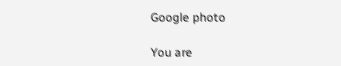Google photo

You are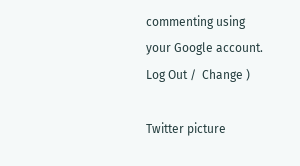commenting using your Google account. Log Out /  Change )

Twitter picture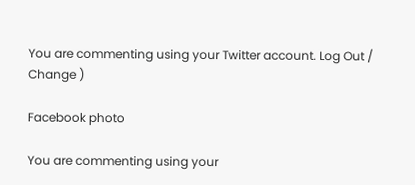You are commenting using your Twitter account. Log Out /  Change )

Facebook photo

You are commenting using your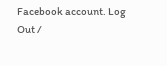Facebook account. Log Out /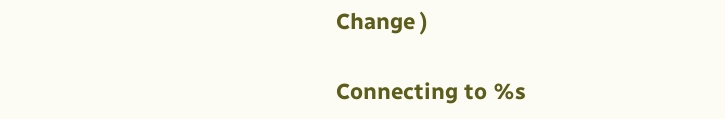Change )

Connecting to %s